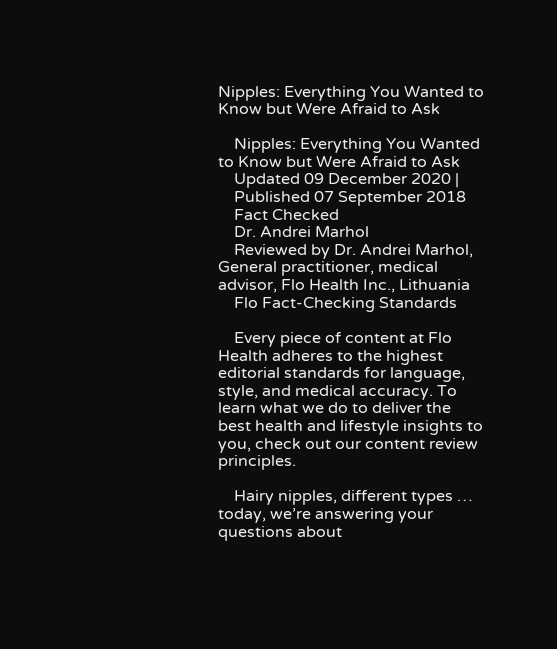Nipples: Everything You Wanted to Know but Were Afraid to Ask

    Nipples: Everything You Wanted to Know but Were Afraid to Ask
    Updated 09 December 2020 |
    Published 07 September 2018
    Fact Checked
    Dr. Andrei Marhol
    Reviewed by Dr. Andrei Marhol, General practitioner, medical advisor, Flo Health Inc., Lithuania
    Flo Fact-Checking Standards

    Every piece of content at Flo Health adheres to the highest editorial standards for language, style, and medical accuracy. To learn what we do to deliver the best health and lifestyle insights to you, check out our content review principles.

    Hairy nipples, different types … today, we’re answering your questions about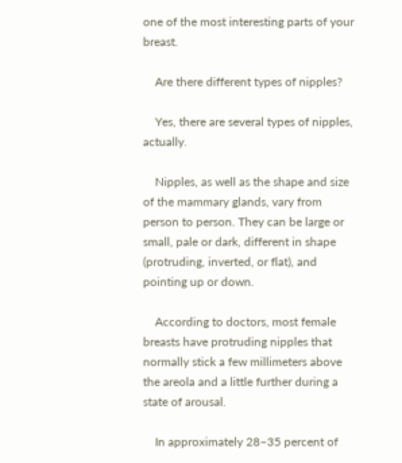one of the most interesting parts of your breast.

    Are there different types of nipples?

    Yes, there are several types of nipples, actually.

    Nipples, as well as the shape and size of the mammary glands, vary from person to person. They can be large or small, pale or dark, different in shape (protruding, inverted, or flat), and pointing up or down.

    According to doctors, most female breasts have protruding nipples that normally stick a few millimeters above the areola and a little further during a state of arousal.

    In approximately 28–35 percent of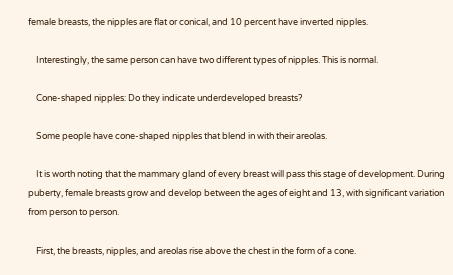female breasts, the nipples are flat or conical, and 10 percent have inverted nipples.

    Interestingly, the same person can have two different types of nipples. This is normal.

    Cone-shaped nipples: Do they indicate underdeveloped breasts?

    Some people have cone-shaped nipples that blend in with their areolas.

    It is worth noting that the mammary gland of every breast will pass this stage of development. During puberty, female breasts grow and develop between the ages of eight and 13, with significant variation from person to person.

    First, the breasts, nipples, and areolas rise above the chest in the form of a cone.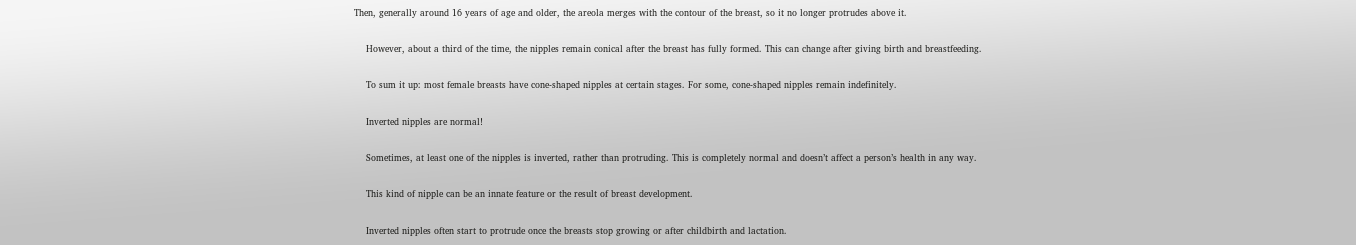Then, generally around 16 years of age and older, the areola merges with the contour of the breast, so it no longer protrudes above it.

    However, about a third of the time, the nipples remain conical after the breast has fully formed. This can change after giving birth and breastfeeding.

    To sum it up: most female breasts have cone-shaped nipples at certain stages. For some, cone-shaped nipples remain indefinitely.

    Inverted nipples are normal!

    Sometimes, at least one of the nipples is inverted, rather than protruding. This is completely normal and doesn’t affect a person’s health in any way.

    This kind of nipple can be an innate feature or the result of breast development.

    Inverted nipples often start to protrude once the breasts stop growing or after childbirth and lactation.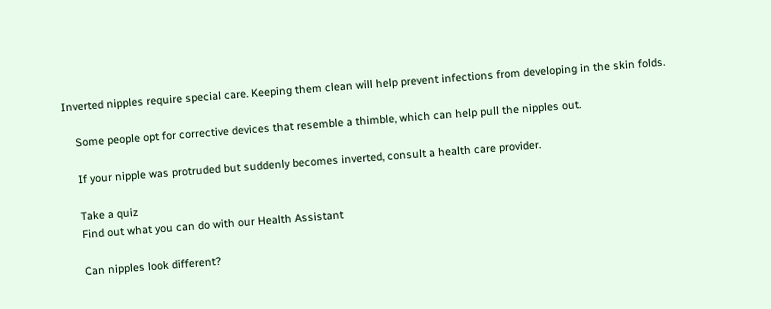Inverted nipples require special care. Keeping them clean will help prevent infections from developing in the skin folds.

    Some people opt for corrective devices that resemble a thimble, which can help pull the nipples out.

    If your nipple was protruded but suddenly becomes inverted, consult a health care provider.

    Take a quiz
    Find out what you can do with our Health Assistant

    Can nipples look different?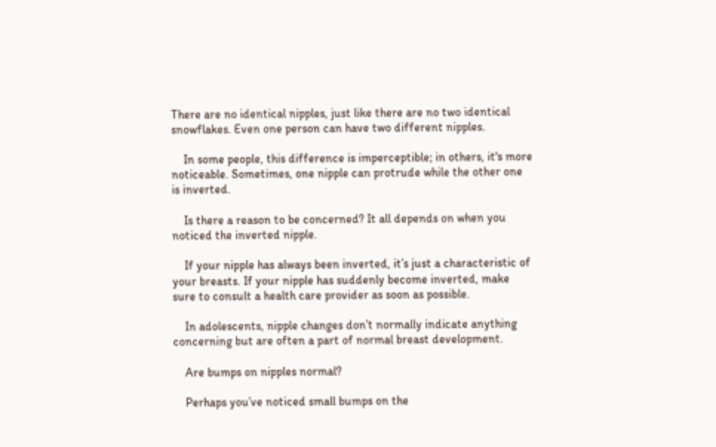There are no identical nipples, just like there are no two identical snowflakes. Even one person can have two different nipples.

    In some people, this difference is imperceptible; in others, it's more noticeable. Sometimes, one nipple can protrude while the other one is inverted.

    Is there a reason to be concerned? It all depends on when you noticed the inverted nipple.

    If your nipple has always been inverted, it’s just a characteristic of your breasts. If your nipple has suddenly become inverted, make sure to consult a health care provider as soon as possible.

    In adolescents, nipple changes don’t normally indicate anything concerning but are often a part of normal breast development.

    Are bumps on nipples normal?

    Perhaps you’ve noticed small bumps on the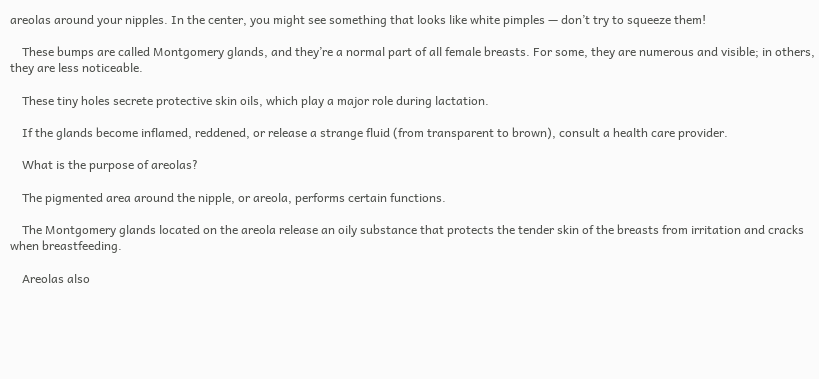areolas around your nipples. In the center, you might see something that looks like white pimples — don’t try to squeeze them!

    These bumps are called Montgomery glands, and they’re a normal part of all female breasts. For some, they are numerous and visible; in others, they are less noticeable.

    These tiny holes secrete protective skin oils, which play a major role during lactation.

    If the glands become inflamed, reddened, or release a strange fluid (from transparent to brown), consult a health care provider.

    What is the purpose of areolas?

    The pigmented area around the nipple, or areola, performs certain functions.

    The Montgomery glands located on the areola release an oily substance that protects the tender skin of the breasts from irritation and cracks when breastfeeding.

    Areolas also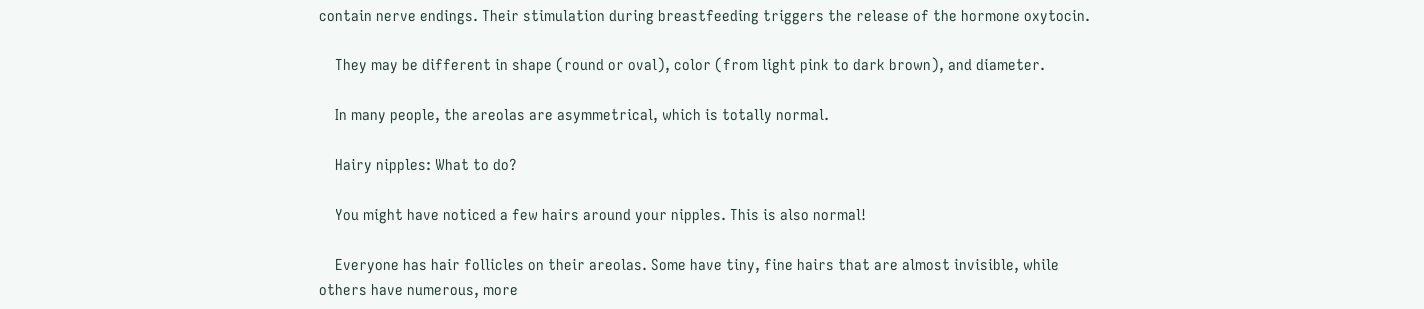contain nerve endings. Their stimulation during breastfeeding triggers the release of the hormone oxytocin.

    They may be different in shape (round or oval), color (from light pink to dark brown), and diameter.

    In many people, the areolas are asymmetrical, which is totally normal.

    Hairy nipples: What to do?

    You might have noticed a few hairs around your nipples. This is also normal!

    Everyone has hair follicles on their areolas. Some have tiny, fine hairs that are almost invisible, while others have numerous, more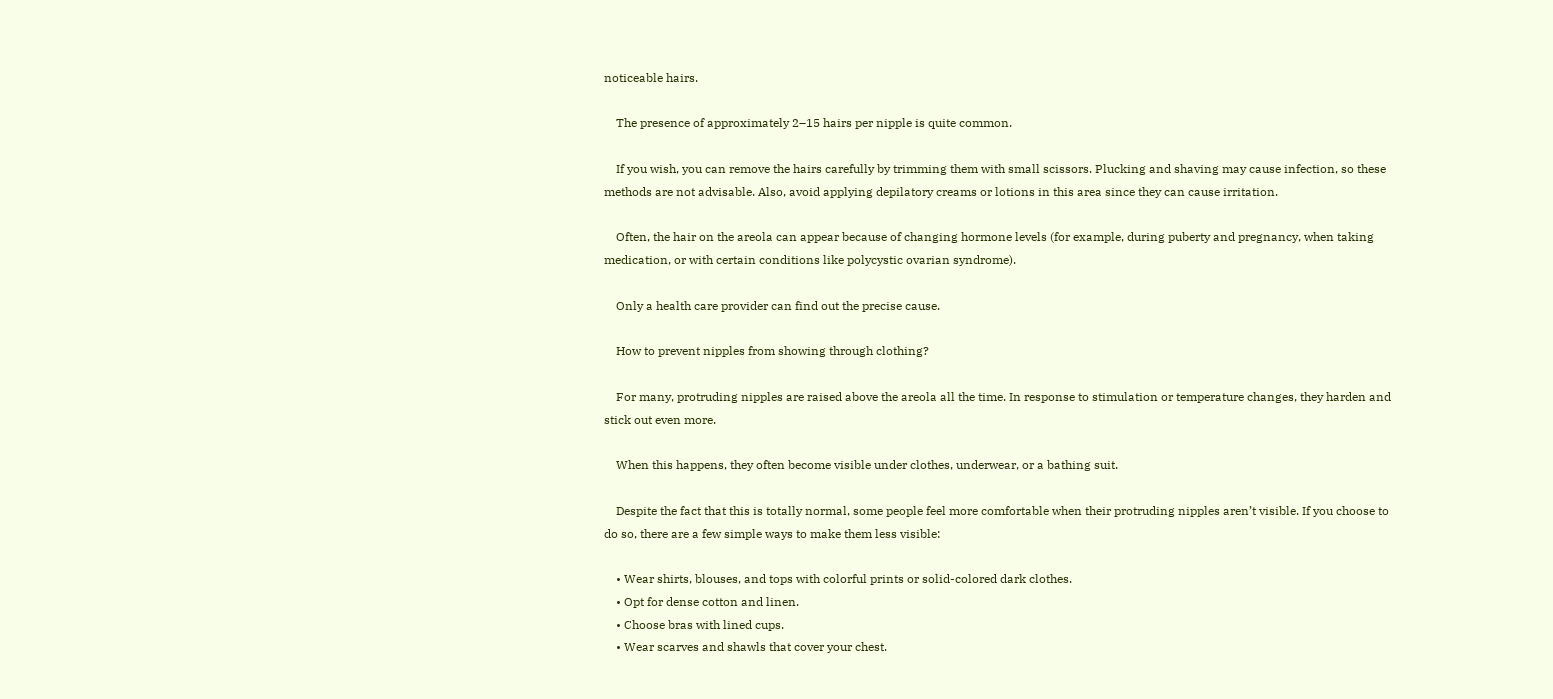noticeable hairs.

    The presence of approximately 2–15 hairs per nipple is quite common.

    If you wish, you can remove the hairs carefully by trimming them with small scissors. Plucking and shaving may cause infection, so these methods are not advisable. Also, avoid applying depilatory creams or lotions in this area since they can cause irritation.

    Often, the hair on the areola can appear because of changing hormone levels (for example, during puberty and pregnancy, when taking medication, or with certain conditions like polycystic ovarian syndrome).

    Only a health care provider can find out the precise cause.

    How to prevent nipples from showing through clothing?

    For many, protruding nipples are raised above the areola all the time. In response to stimulation or temperature changes, they harden and stick out even more.

    When this happens, they often become visible under clothes, underwear, or a bathing suit.

    Despite the fact that this is totally normal, some people feel more comfortable when their protruding nipples aren’t visible. If you choose to do so, there are a few simple ways to make them less visible:

    • Wear shirts, blouses, and tops with colorful prints or solid-colored dark clothes.
    • Opt for dense cotton and linen.
    • Choose bras with lined cups.
    • Wear scarves and shawls that cover your chest.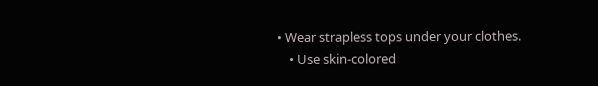• Wear strapless tops under your clothes.
    • Use skin-colored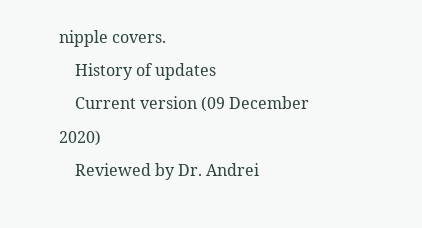nipple covers.
    History of updates
    Current version (09 December 2020)
    Reviewed by Dr. Andrei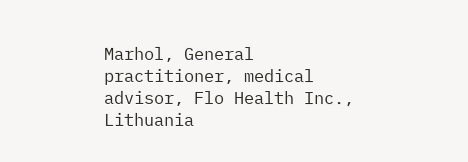Marhol, General practitioner, medical advisor, Flo Health Inc., Lithuania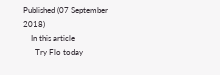Published (07 September 2018)
    In this article
      Try Flo today